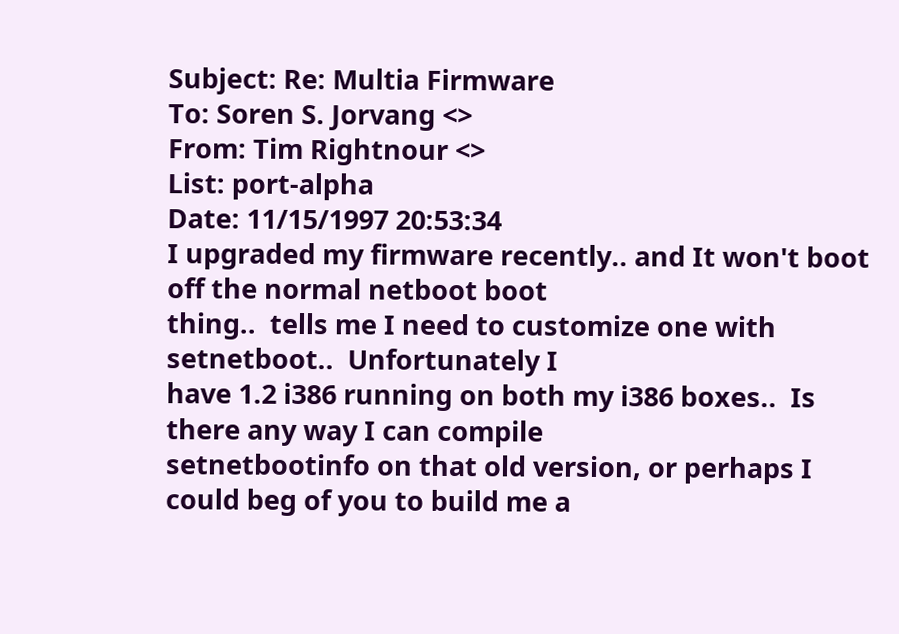Subject: Re: Multia Firmware
To: Soren S. Jorvang <>
From: Tim Rightnour <>
List: port-alpha
Date: 11/15/1997 20:53:34
I upgraded my firmware recently.. and It won't boot off the normal netboot boot
thing..  tells me I need to customize one with setnetboot..  Unfortunately I
have 1.2 i386 running on both my i386 boxes..  Is there any way I can compile
setnetbootinfo on that old version, or perhaps I could beg of you to build me a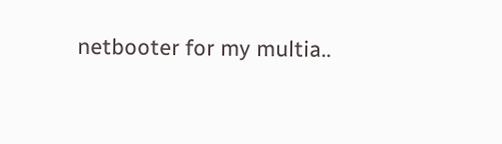netbooter for my multia..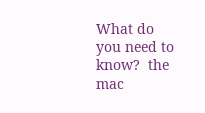What do you need to know?  the mac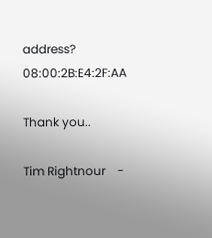address? 08:00:2B:E4:2F:AA

Thank you..

Tim Rightnour    -